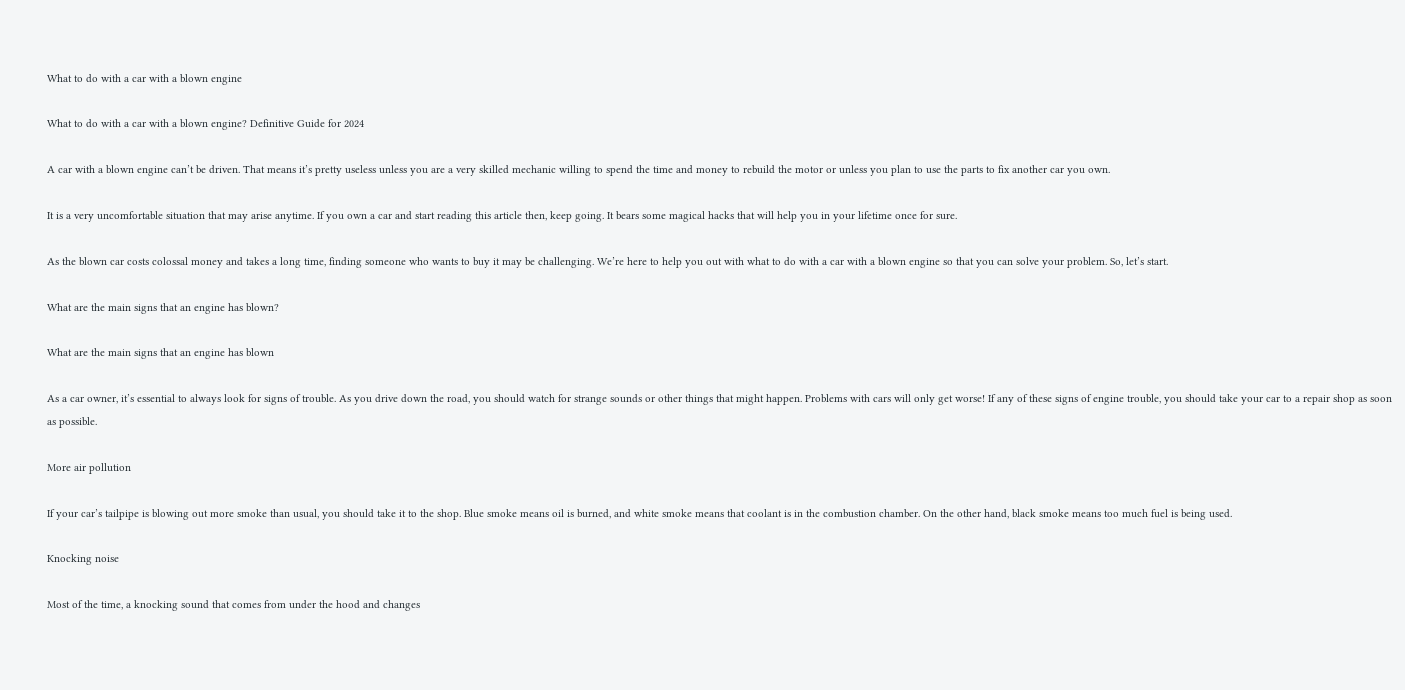What to do with a car with a blown engine

What to do with a car with a blown engine? Definitive Guide for 2024

A car with a blown engine can’t be driven. That means it’s pretty useless unless you are a very skilled mechanic willing to spend the time and money to rebuild the motor or unless you plan to use the parts to fix another car you own.

It is a very uncomfortable situation that may arise anytime. If you own a car and start reading this article then, keep going. It bears some magical hacks that will help you in your lifetime once for sure.

As the blown car costs colossal money and takes a long time, finding someone who wants to buy it may be challenging. We’re here to help you out with what to do with a car with a blown engine so that you can solve your problem. So, let’s start.

What are the main signs that an engine has blown?

What are the main signs that an engine has blown

As a car owner, it’s essential to always look for signs of trouble. As you drive down the road, you should watch for strange sounds or other things that might happen. Problems with cars will only get worse! If any of these signs of engine trouble, you should take your car to a repair shop as soon as possible.

More air pollution

If your car’s tailpipe is blowing out more smoke than usual, you should take it to the shop. Blue smoke means oil is burned, and white smoke means that coolant is in the combustion chamber. On the other hand, black smoke means too much fuel is being used.

Knocking noise

Most of the time, a knocking sound that comes from under the hood and changes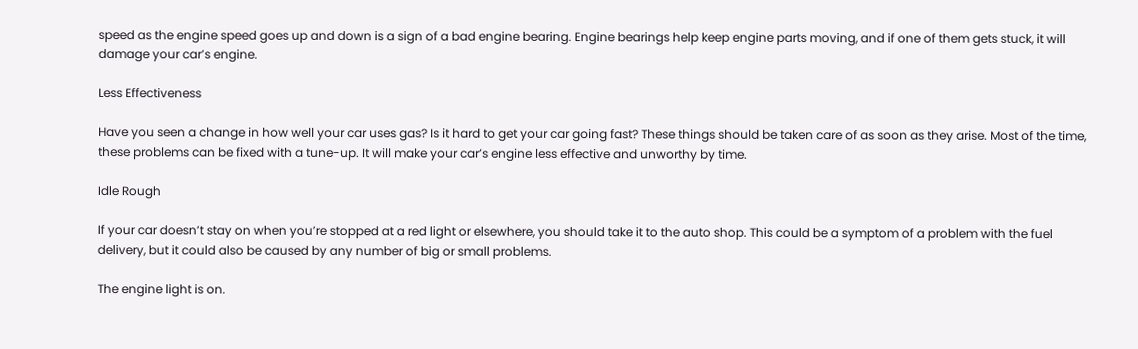speed as the engine speed goes up and down is a sign of a bad engine bearing. Engine bearings help keep engine parts moving, and if one of them gets stuck, it will damage your car’s engine.

Less Effectiveness

Have you seen a change in how well your car uses gas? Is it hard to get your car going fast? These things should be taken care of as soon as they arise. Most of the time, these problems can be fixed with a tune-up. It will make your car’s engine less effective and unworthy by time.

Idle Rough

If your car doesn’t stay on when you’re stopped at a red light or elsewhere, you should take it to the auto shop. This could be a symptom of a problem with the fuel delivery, but it could also be caused by any number of big or small problems.

The engine light is on.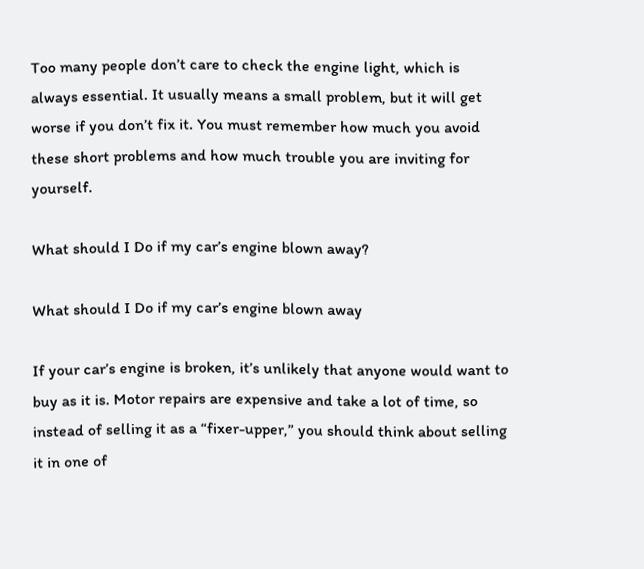Too many people don’t care to check the engine light, which is always essential. It usually means a small problem, but it will get worse if you don’t fix it. You must remember how much you avoid these short problems and how much trouble you are inviting for yourself.

What should I Do if my car’s engine blown away?

What should I Do if my car’s engine blown away

If your car’s engine is broken, it’s unlikely that anyone would want to buy as it is. Motor repairs are expensive and take a lot of time, so instead of selling it as a “fixer-upper,” you should think about selling it in one of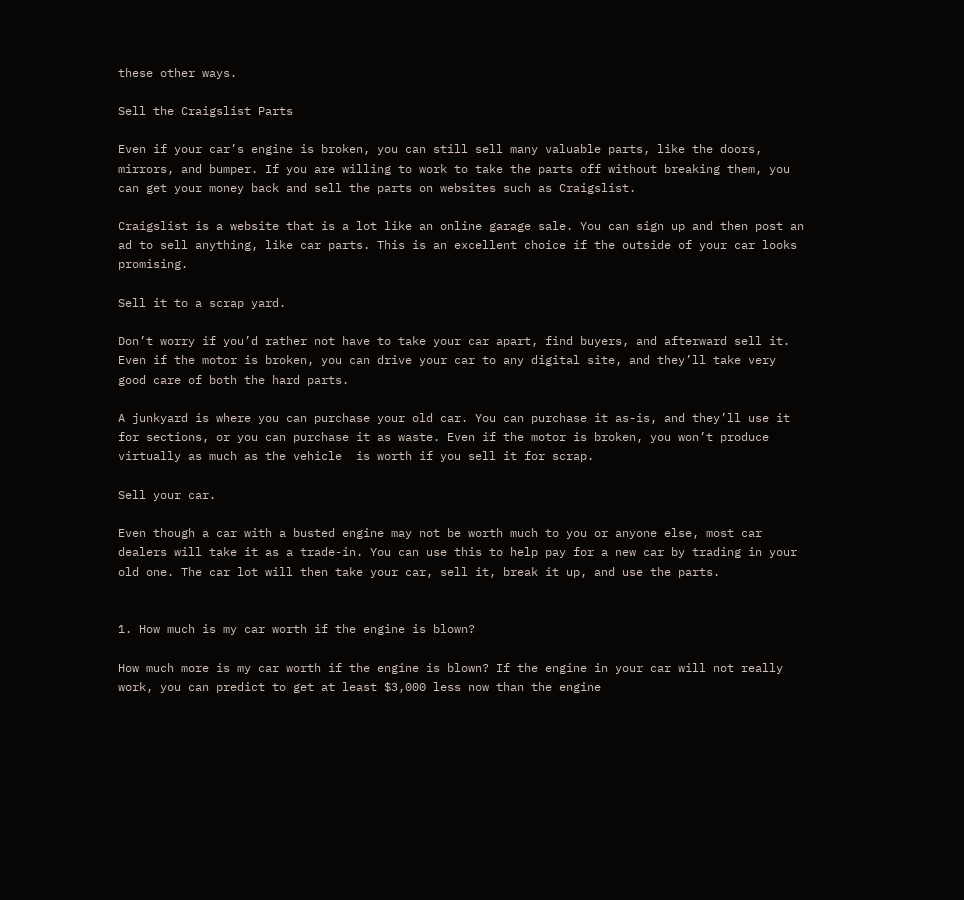these other ways.

Sell the Craigslist Parts

Even if your car’s engine is broken, you can still sell many valuable parts, like the doors, mirrors, and bumper. If you are willing to work to take the parts off without breaking them, you can get your money back and sell the parts on websites such as Craigslist.

Craigslist is a website that is a lot like an online garage sale. You can sign up and then post an ad to sell anything, like car parts. This is an excellent choice if the outside of your car looks promising.

Sell it to a scrap yard.

Don’t worry if you’d rather not have to take your car apart, find buyers, and afterward sell it. Even if the motor is broken, you can drive your car to any digital site, and they’ll take very good care of both the hard parts.

A junkyard is where you can purchase your old car. You can purchase it as-is, and they’ll use it for sections, or you can purchase it as waste. Even if the motor is broken, you won’t produce virtually as much as the vehicle  is worth if you sell it for scrap.

Sell your car.

Even though a car with a busted engine may not be worth much to you or anyone else, most car dealers will take it as a trade-in. You can use this to help pay for a new car by trading in your old one. The car lot will then take your car, sell it, break it up, and use the parts.


1. How much is my car worth if the engine is blown?

How much more is my car worth if the engine is blown? If the engine in your car will not really work, you can predict to get at least $3,000 less now than the engine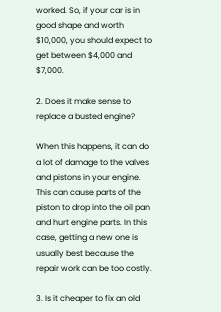worked. So, if your car is in good shape and worth $10,000, you should expect to get between $4,000 and $7,000.

2. Does it make sense to replace a busted engine?

When this happens, it can do a lot of damage to the valves and pistons in your engine. This can cause parts of the piston to drop into the oil pan and hurt engine parts. In this case, getting a new one is usually best because the repair work can be too costly.

3. Is it cheaper to fix an old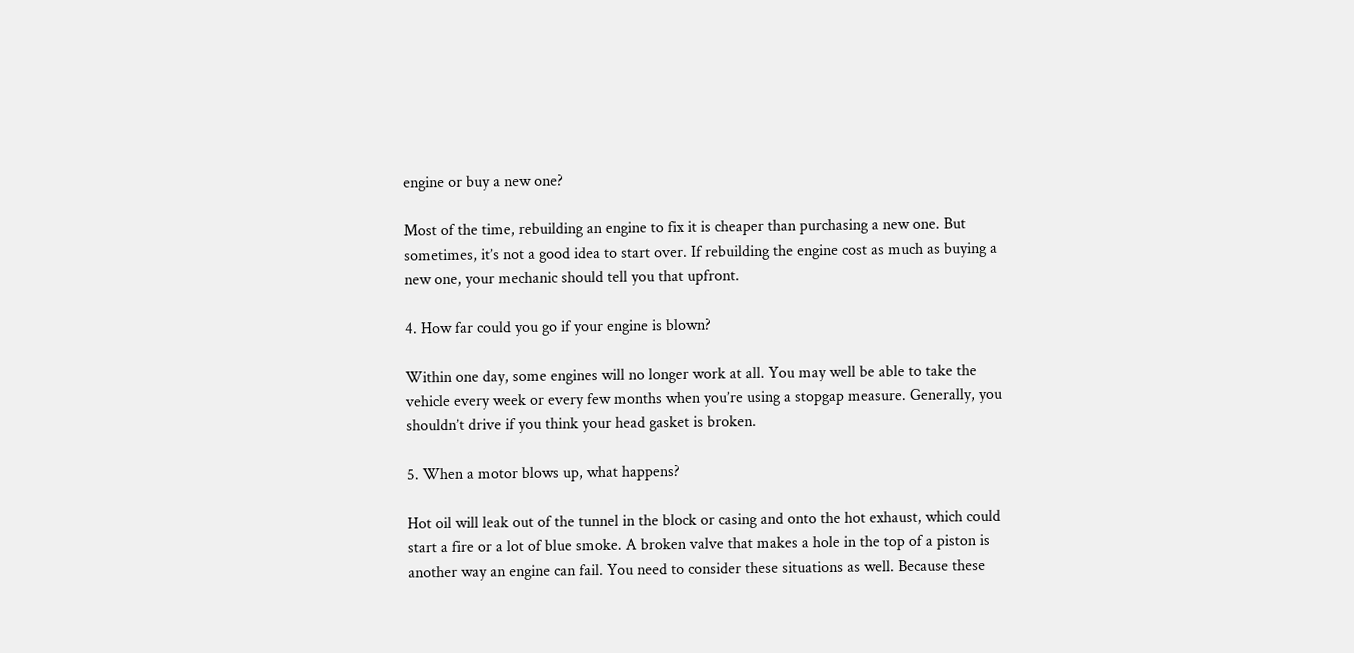engine or buy a new one?

Most of the time, rebuilding an engine to fix it is cheaper than purchasing a new one. But sometimes, it’s not a good idea to start over. If rebuilding the engine cost as much as buying a new one, your mechanic should tell you that upfront.

4. How far could you go if your engine is blown?

Within one day, some engines will no longer work at all. You may well be able to take the vehicle every week or every few months when you’re using a stopgap measure. Generally, you shouldn’t drive if you think your head gasket is broken.

5. When a motor blows up, what happens?

Hot oil will leak out of the tunnel in the block or casing and onto the hot exhaust, which could start a fire or a lot of blue smoke. A broken valve that makes a hole in the top of a piston is another way an engine can fail. You need to consider these situations as well. Because these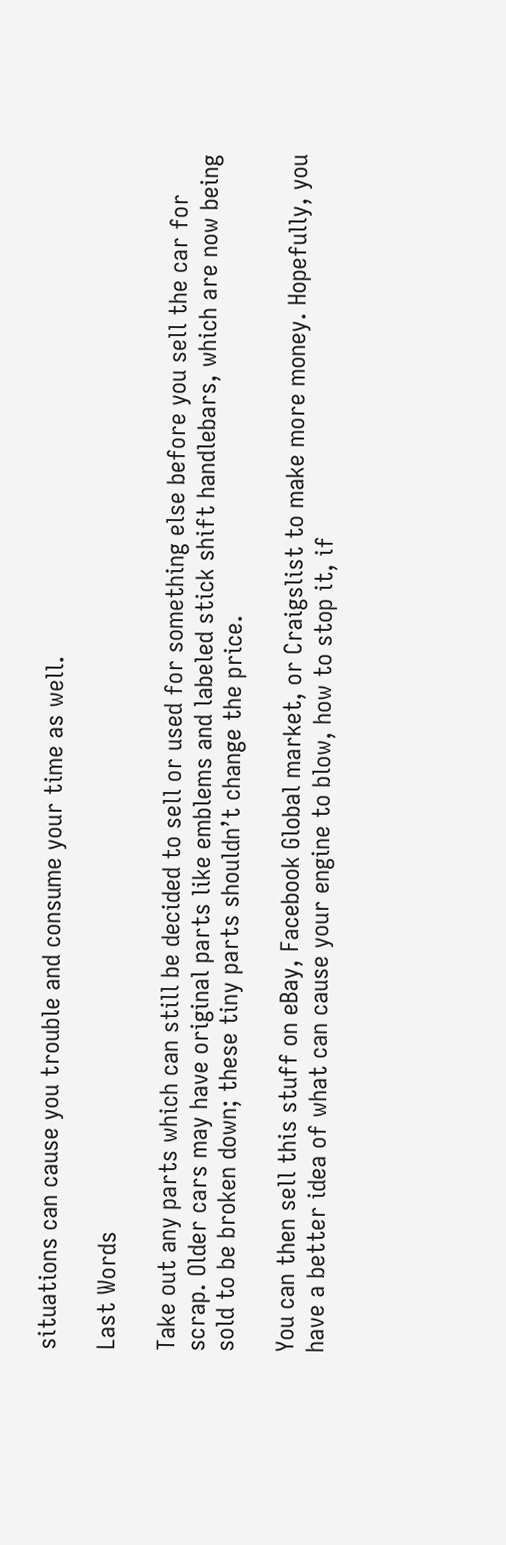situations can cause you trouble and consume your time as well.

Last Words

Take out any parts which can still be decided to sell or used for something else before you sell the car for scrap. Older cars may have original parts like emblems and labeled stick shift handlebars, which are now being sold to be broken down; these tiny parts shouldn’t change the price.

You can then sell this stuff on eBay, Facebook Global market, or Craigslist to make more money. Hopefully, you have a better idea of what can cause your engine to blow, how to stop it, if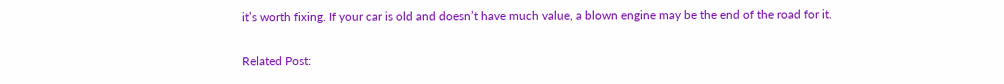it’s worth fixing. If your car is old and doesn’t have much value, a blown engine may be the end of the road for it.

Related Post: